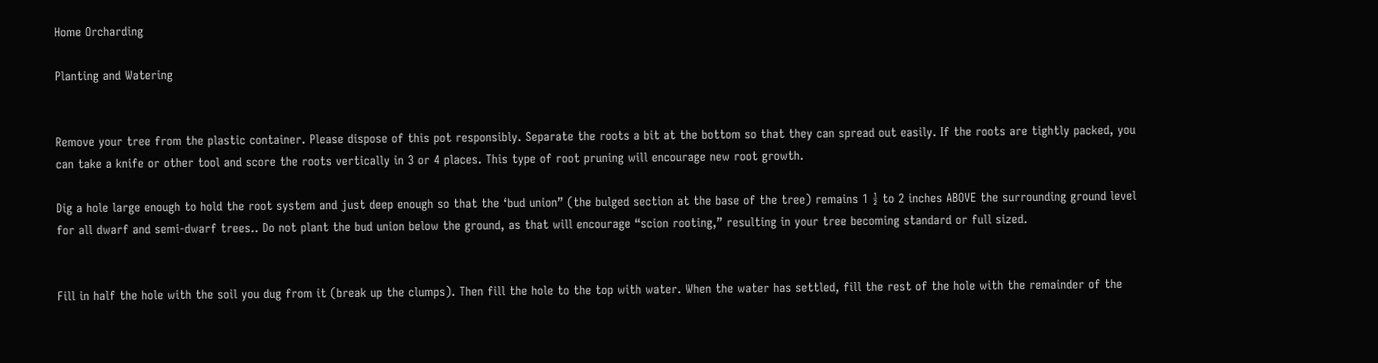Home Orcharding

Planting and Watering


Remove your tree from the plastic container. Please dispose of this pot responsibly. Separate the roots a bit at the bottom so that they can spread out easily. If the roots are tightly packed, you can take a knife or other tool and score the roots vertically in 3 or 4 places. This type of root pruning will encourage new root growth.

Dig a hole large enough to hold the root system and just deep enough so that the ‘bud union” (the bulged section at the base of the tree) remains 1 ½ to 2 inches ABOVE the surrounding ground level for all dwarf and semi-dwarf trees.. Do not plant the bud union below the ground, as that will encourage “scion rooting,” resulting in your tree becoming standard or full sized.


Fill in half the hole with the soil you dug from it (break up the clumps). Then fill the hole to the top with water. When the water has settled, fill the rest of the hole with the remainder of the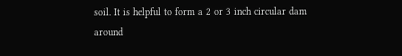soil. It is helpful to form a 2 or 3 inch circular dam around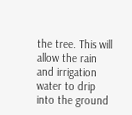the tree. This will allow the rain and irrigation water to drip into the ground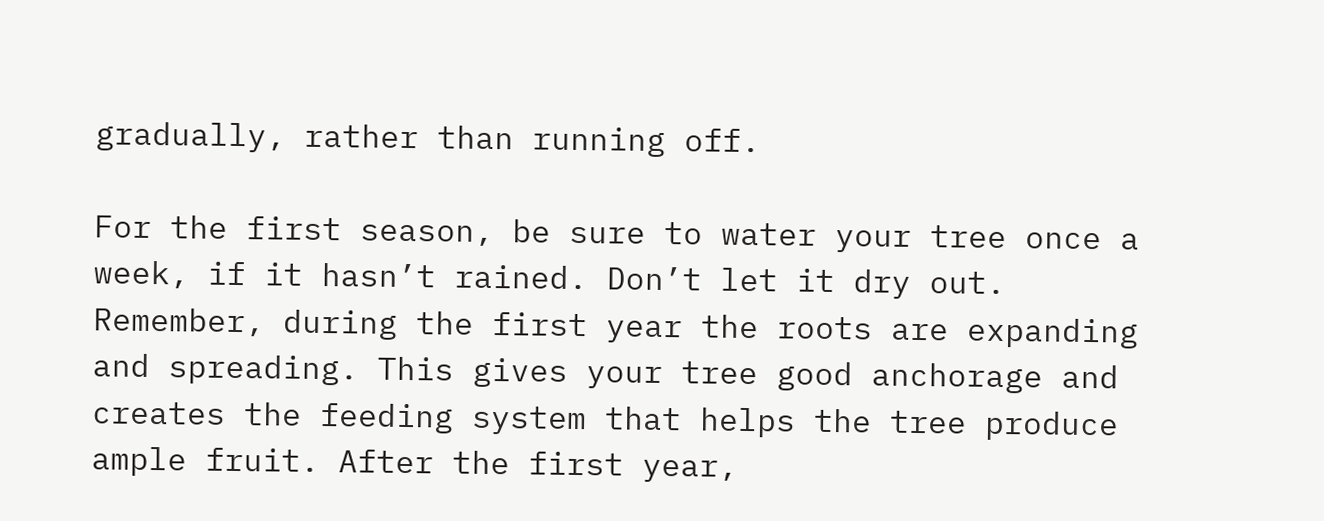gradually, rather than running off.

For the first season, be sure to water your tree once a week, if it hasn’t rained. Don’t let it dry out. Remember, during the first year the roots are expanding and spreading. This gives your tree good anchorage and creates the feeding system that helps the tree produce ample fruit. After the first year,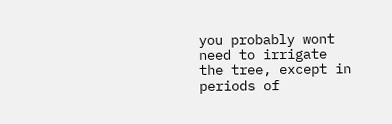you probably wont need to irrigate the tree, except in periods of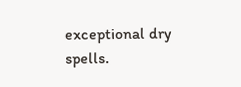exceptional dry spells.